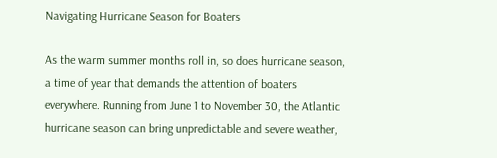Navigating Hurricane Season for Boaters

As the warm summer months roll in, so does hurricane season, a time of year that demands the attention of boaters everywhere. Running from June 1 to November 30, the Atlantic hurricane season can bring unpredictable and severe weather,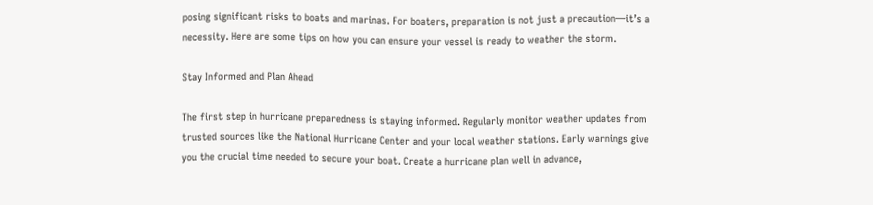posing significant risks to boats and marinas. For boaters, preparation is not just a precaution—it’s a necessity. Here are some tips on how you can ensure your vessel is ready to weather the storm.

Stay Informed and Plan Ahead

The first step in hurricane preparedness is staying informed. Regularly monitor weather updates from trusted sources like the National Hurricane Center and your local weather stations. Early warnings give you the crucial time needed to secure your boat. Create a hurricane plan well in advance,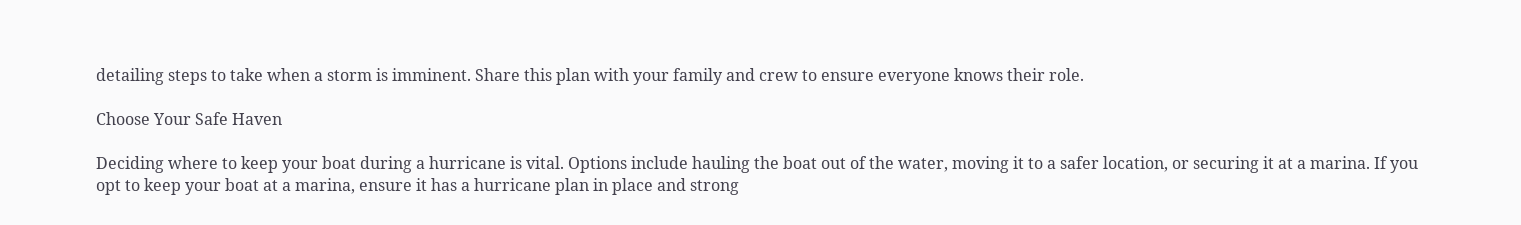detailing steps to take when a storm is imminent. Share this plan with your family and crew to ensure everyone knows their role.

Choose Your Safe Haven

Deciding where to keep your boat during a hurricane is vital. Options include hauling the boat out of the water, moving it to a safer location, or securing it at a marina. If you opt to keep your boat at a marina, ensure it has a hurricane plan in place and strong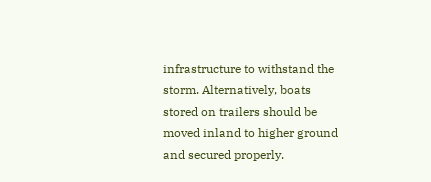infrastructure to withstand the storm. Alternatively, boats stored on trailers should be moved inland to higher ground and secured properly.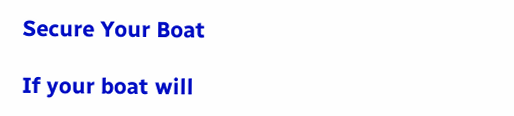Secure Your Boat

If your boat will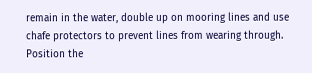remain in the water, double up on mooring lines and use chafe protectors to prevent lines from wearing through. Position the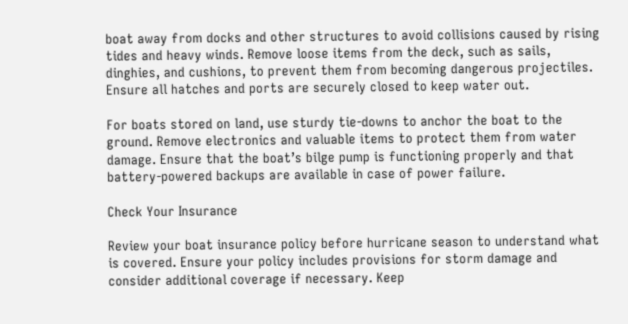boat away from docks and other structures to avoid collisions caused by rising tides and heavy winds. Remove loose items from the deck, such as sails, dinghies, and cushions, to prevent them from becoming dangerous projectiles. Ensure all hatches and ports are securely closed to keep water out.

For boats stored on land, use sturdy tie-downs to anchor the boat to the ground. Remove electronics and valuable items to protect them from water damage. Ensure that the boat’s bilge pump is functioning properly and that battery-powered backups are available in case of power failure.

Check Your Insurance

Review your boat insurance policy before hurricane season to understand what is covered. Ensure your policy includes provisions for storm damage and consider additional coverage if necessary. Keep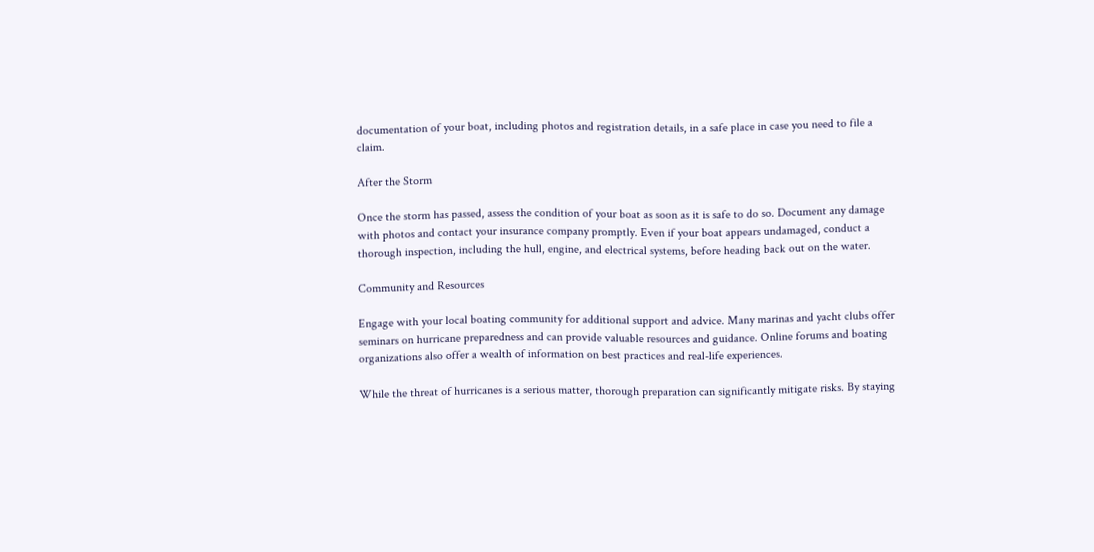documentation of your boat, including photos and registration details, in a safe place in case you need to file a claim.

After the Storm

Once the storm has passed, assess the condition of your boat as soon as it is safe to do so. Document any damage with photos and contact your insurance company promptly. Even if your boat appears undamaged, conduct a thorough inspection, including the hull, engine, and electrical systems, before heading back out on the water.

Community and Resources

Engage with your local boating community for additional support and advice. Many marinas and yacht clubs offer seminars on hurricane preparedness and can provide valuable resources and guidance. Online forums and boating organizations also offer a wealth of information on best practices and real-life experiences.

While the threat of hurricanes is a serious matter, thorough preparation can significantly mitigate risks. By staying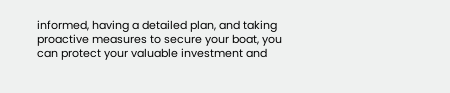informed, having a detailed plan, and taking proactive measures to secure your boat, you can protect your valuable investment and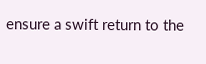ensure a swift return to the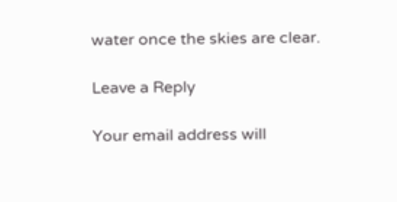water once the skies are clear.

Leave a Reply

Your email address will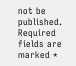not be published. Required fields are marked *